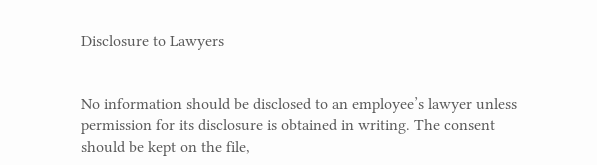Disclosure to Lawyers


No information should be disclosed to an employee’s lawyer unless permission for its disclosure is obtained in writing. The consent should be kept on the file,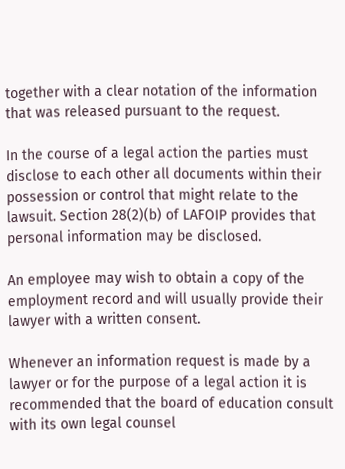together with a clear notation of the information that was released pursuant to the request.

In the course of a legal action the parties must disclose to each other all documents within their possession or control that might relate to the lawsuit. Section 28(2)(b) of LAFOIP provides that personal information may be disclosed.

An employee may wish to obtain a copy of the employment record and will usually provide their lawyer with a written consent.

Whenever an information request is made by a lawyer or for the purpose of a legal action it is recommended that the board of education consult with its own legal counsel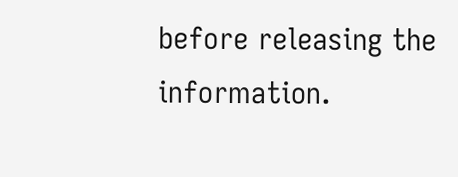before releasing the information.